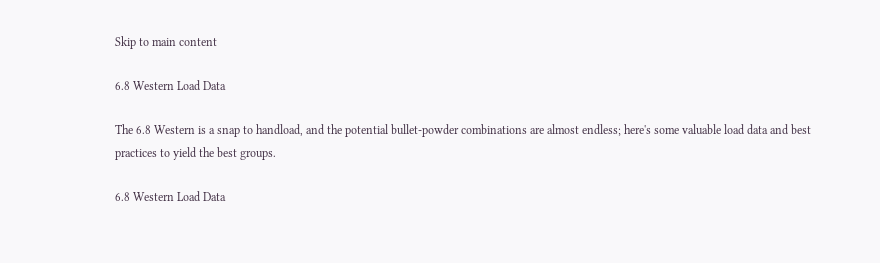Skip to main content

6.8 Western Load Data

The 6.8 Western is a snap to handload, and the potential bullet-powder combinations are almost endless; here's some valuable load data and best practices to yield the best groups.

6.8 Western Load Data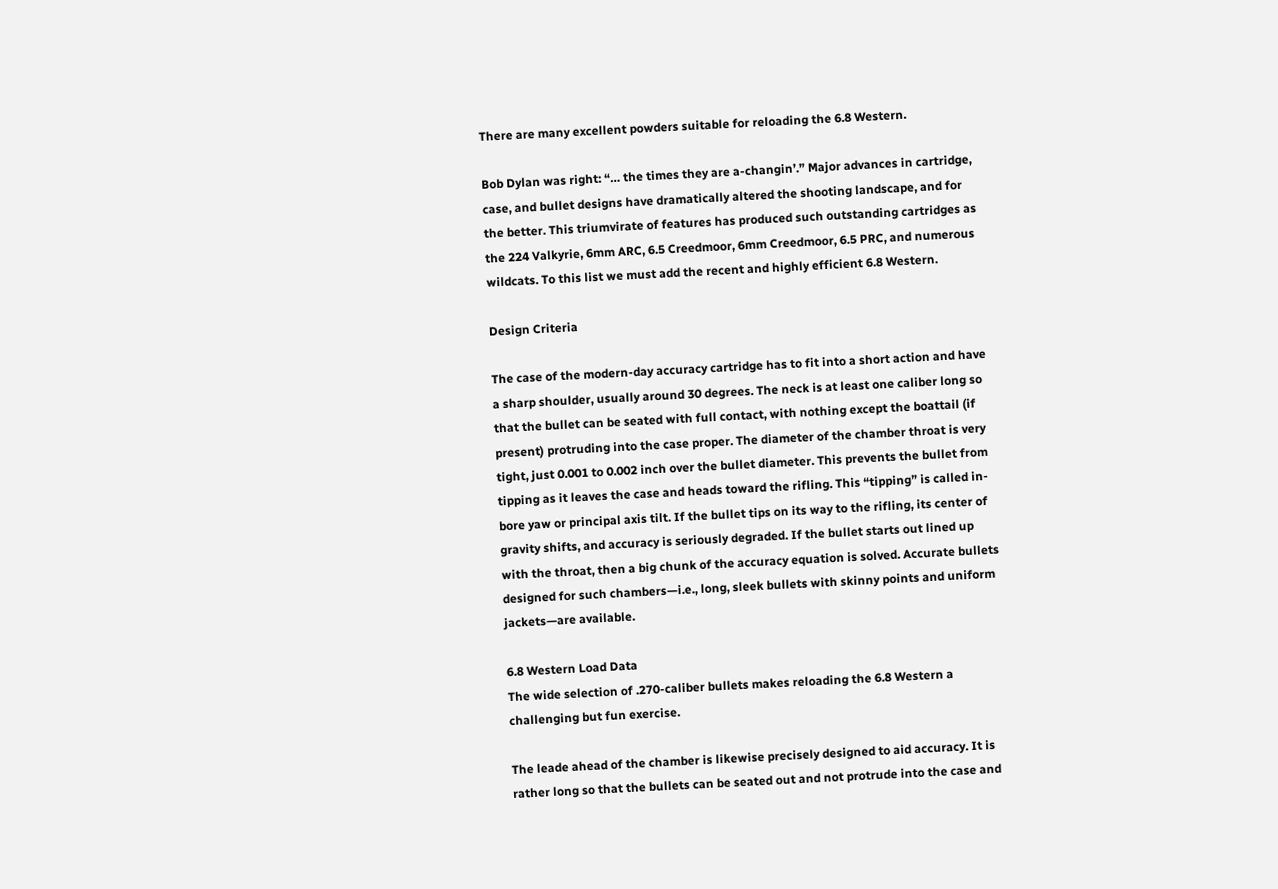There are many excellent powders suitable for reloading the 6.8 Western.

Bob Dylan was right: “… the times they are a-changin’.” Major advances in cartridge, case, and bullet designs have dramatically altered the shooting landscape, and for the better. This triumvirate of features has produced such outstanding cartridges as the 224 Valkyrie, 6mm ARC, 6.5 Creedmoor, 6mm Creedmoor, 6.5 PRC, and numerous wildcats. To this list we must add the recent and highly efficient 6.8 Western.

Design Criteria

The case of the modern-day accuracy cartridge has to fit into a short action and have a sharp shoulder, usually around 30 degrees. The neck is at least one caliber long so that the bullet can be seated with full contact, with nothing except the boattail (if present) protruding into the case proper. The diameter of the chamber throat is very tight, just 0.001 to 0.002 inch over the bullet diameter. This prevents the bullet from tipping as it leaves the case and heads toward the rifling. This “tipping” is called in-bore yaw or principal axis tilt. If the bullet tips on its way to the rifling, its center of gravity shifts, and accuracy is seriously degraded. If the bullet starts out lined up with the throat, then a big chunk of the accuracy equation is solved. Accurate bullets designed for such chambers—i.e., long, sleek bullets with skinny points and uniform jackets—are available.

6.8 Western Load Data
The wide selection of .270-caliber bullets makes reloading the 6.8 Western a challenging but fun exercise.

The leade ahead of the chamber is likewise precisely designed to aid accuracy. It is rather long so that the bullets can be seated out and not protrude into the case and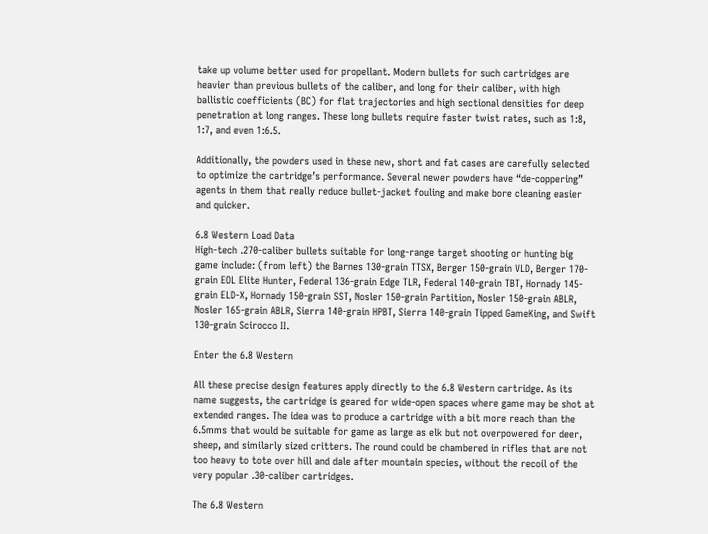take up volume better used for propellant. Modern bullets for such cartridges are heavier than previous bullets of the caliber, and long for their caliber, with high ballistic coefficients (BC) for flat trajectories and high sectional densities for deep penetration at long ranges. These long bullets require faster twist rates, such as 1:8, 1:7, and even 1:6.5.

Additionally, the powders used in these new, short and fat cases are carefully selected to optimize the cartridge’s performance. Several newer powders have “de-coppering” agents in them that really reduce bullet-jacket fouling and make bore cleaning easier and quicker.

6.8 Western Load Data
High-tech .270-caliber bullets suitable for long-range target shooting or hunting big game include: (from left) the Barnes 130-grain TTSX, Berger 150-grain VLD, Berger 170-grain EOL Elite Hunter, Federal 136-grain Edge TLR, Federal 140-grain TBT, Hornady 145-grain ELD-X, Hornady 150-grain SST, Nosler 150-grain Partition, Nosler 150-grain ABLR, Nosler 165-grain ABLR, Sierra 140-grain HPBT, Sierra 140-grain Tipped GameKing, and Swift 130-grain Scirocco II.

Enter the 6.8 Western

All these precise design features apply directly to the 6.8 Western cartridge. As its name suggests, the cartridge is geared for wide-open spaces where game may be shot at extended ranges. The idea was to produce a cartridge with a bit more reach than the 6.5mms that would be suitable for game as large as elk but not overpowered for deer, sheep, and similarly sized critters. The round could be chambered in rifles that are not too heavy to tote over hill and dale after mountain species, without the recoil of the very popular .30-caliber cartridges.

The 6.8 Western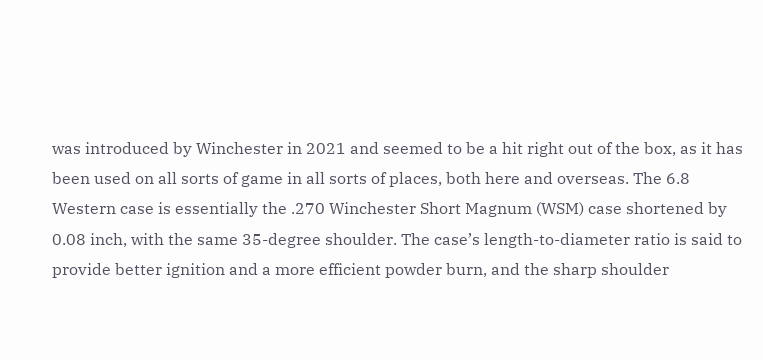was introduced by Winchester in 2021 and seemed to be a hit right out of the box, as it has been used on all sorts of game in all sorts of places, both here and overseas. The 6.8 Western case is essentially the .270 Winchester Short Magnum (WSM) case shortened by 0.08 inch, with the same 35-degree shoulder. The case’s length-to-diameter ratio is said to provide better ignition and a more efficient powder burn, and the sharp shoulder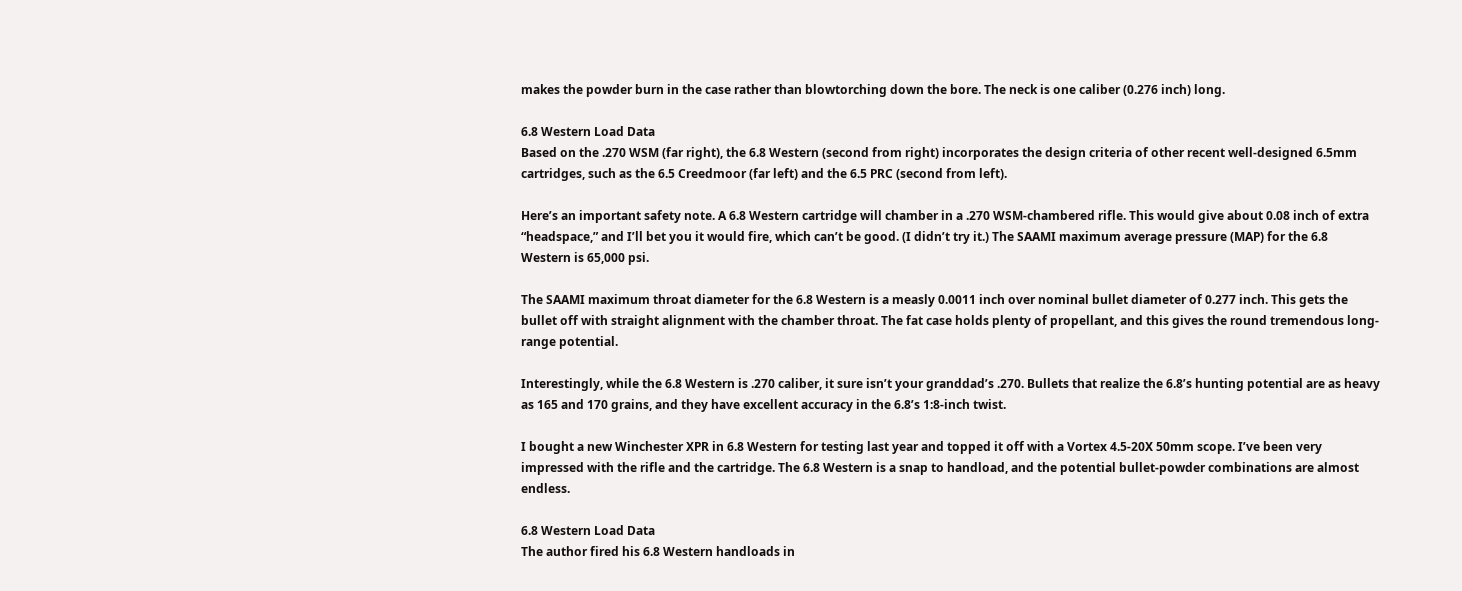makes the powder burn in the case rather than blowtorching down the bore. The neck is one caliber (0.276 inch) long.

6.8 Western Load Data
Based on the .270 WSM (far right), the 6.8 Western (second from right) incorporates the design criteria of other recent well-designed 6.5mm cartridges, such as the 6.5 Creedmoor (far left) and the 6.5 PRC (second from left).

Here’s an important safety note. A 6.8 Western cartridge will chamber in a .270 WSM-chambered rifle. This would give about 0.08 inch of extra “headspace,” and I’ll bet you it would fire, which can’t be good. (I didn’t try it.) The SAAMI maximum average pressure (MAP) for the 6.8 Western is 65,000 psi.

The SAAMI maximum throat diameter for the 6.8 Western is a measly 0.0011 inch over nominal bullet diameter of 0.277 inch. This gets the bullet off with straight alignment with the chamber throat. The fat case holds plenty of propellant, and this gives the round tremendous long-range potential.

Interestingly, while the 6.8 Western is .270 caliber, it sure isn’t your granddad’s .270. Bullets that realize the 6.8’s hunting potential are as heavy as 165 and 170 grains, and they have excellent accuracy in the 6.8’s 1:8-inch twist.

I bought a new Winchester XPR in 6.8 Western for testing last year and topped it off with a Vortex 4.5-20X 50mm scope. I’ve been very impressed with the rifle and the cartridge. The 6.8 Western is a snap to handload, and the potential bullet-powder combinations are almost endless.

6.8 Western Load Data
The author fired his 6.8 Western handloads in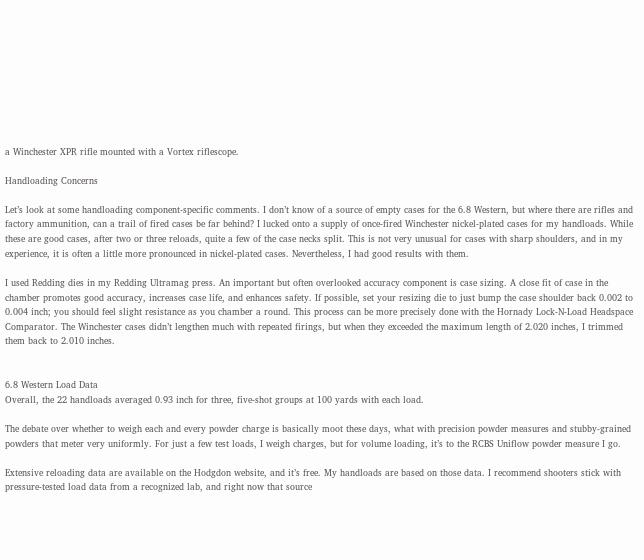a Winchester XPR rifle mounted with a Vortex riflescope.

Handloading Concerns

Let’s look at some handloading component-specific comments. I don’t know of a source of empty cases for the 6.8 Western, but where there are rifles and factory ammunition, can a trail of fired cases be far behind? I lucked onto a supply of once-fired Winchester nickel-plated cases for my handloads. While these are good cases, after two or three reloads, quite a few of the case necks split. This is not very unusual for cases with sharp shoulders, and in my experience, it is often a little more pronounced in nickel-plated cases. Nevertheless, I had good results with them.

I used Redding dies in my Redding Ultramag press. An important but often overlooked accuracy component is case sizing. A close fit of case in the chamber promotes good accuracy, increases case life, and enhances safety. If possible, set your resizing die to just bump the case shoulder back 0.002 to 0.004 inch; you should feel slight resistance as you chamber a round. This process can be more precisely done with the Hornady Lock-N-Load Headspace Comparator. The Winchester cases didn’t lengthen much with repeated firings, but when they exceeded the maximum length of 2.020 inches, I trimmed them back to 2.010 inches.


6.8 Western Load Data
Overall, the 22 handloads averaged 0.93 inch for three, five-shot groups at 100 yards with each load.

The debate over whether to weigh each and every powder charge is basically moot these days, what with precision powder measures and stubby-grained powders that meter very uniformly. For just a few test loads, I weigh charges, but for volume loading, it’s to the RCBS Uniflow powder measure I go.

Extensive reloading data are available on the Hodgdon website, and it’s free. My handloads are based on those data. I recommend shooters stick with pressure-tested load data from a recognized lab, and right now that source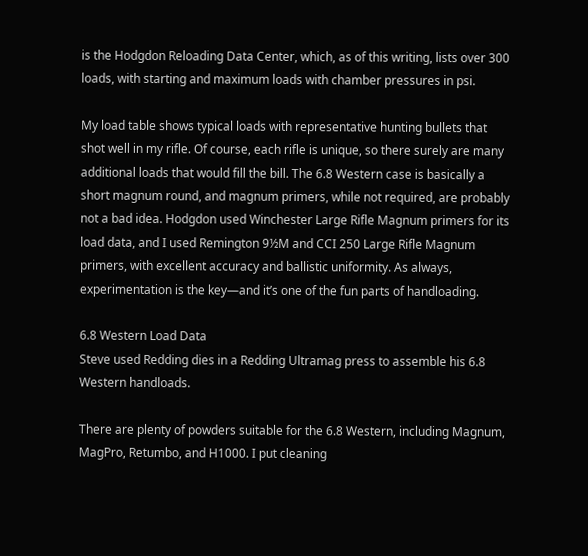is the Hodgdon Reloading Data Center, which, as of this writing, lists over 300 loads, with starting and maximum loads with chamber pressures in psi.

My load table shows typical loads with representative hunting bullets that shot well in my rifle. Of course, each rifle is unique, so there surely are many additional loads that would fill the bill. The 6.8 Western case is basically a short magnum round, and magnum primers, while not required, are probably not a bad idea. Hodgdon used Winchester Large Rifle Magnum primers for its load data, and I used Remington 9½M and CCI 250 Large Rifle Magnum primers, with excellent accuracy and ballistic uniformity. As always, experimentation is the key—and it’s one of the fun parts of handloading.

6.8 Western Load Data
Steve used Redding dies in a Redding Ultramag press to assemble his 6.8 Western handloads.

There are plenty of powders suitable for the 6.8 Western, including Magnum, MagPro, Retumbo, and H1000. I put cleaning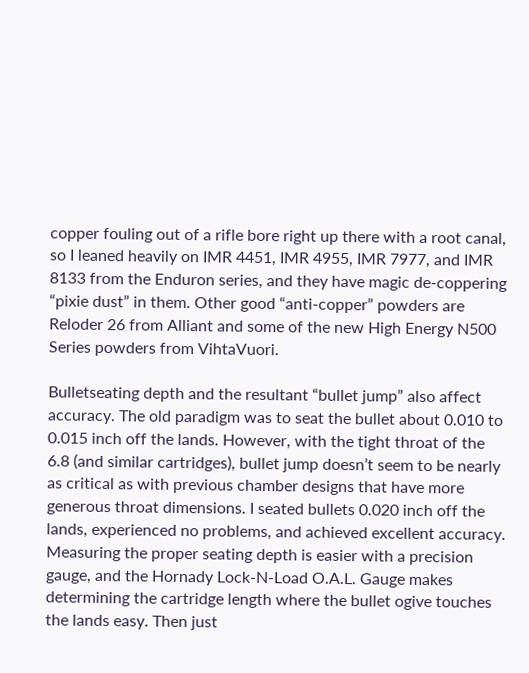copper fouling out of a rifle bore right up there with a root canal, so I leaned heavily on IMR 4451, IMR 4955, IMR 7977, and IMR 8133 from the Enduron series, and they have magic de-coppering “pixie dust” in them. Other good “anti-copper” powders are Reloder 26 from Alliant and some of the new High Energy N500 Series powders from VihtaVuori.

Bulletseating depth and the resultant “bullet jump” also affect accuracy. The old paradigm was to seat the bullet about 0.010 to 0.015 inch off the lands. However, with the tight throat of the 6.8 (and similar cartridges), bullet jump doesn’t seem to be nearly as critical as with previous chamber designs that have more generous throat dimensions. I seated bullets 0.020 inch off the lands, experienced no problems, and achieved excellent accuracy. Measuring the proper seating depth is easier with a precision gauge, and the Hornady Lock-N-Load O.A.L. Gauge makes determining the cartridge length where the bullet ogive touches the lands easy. Then just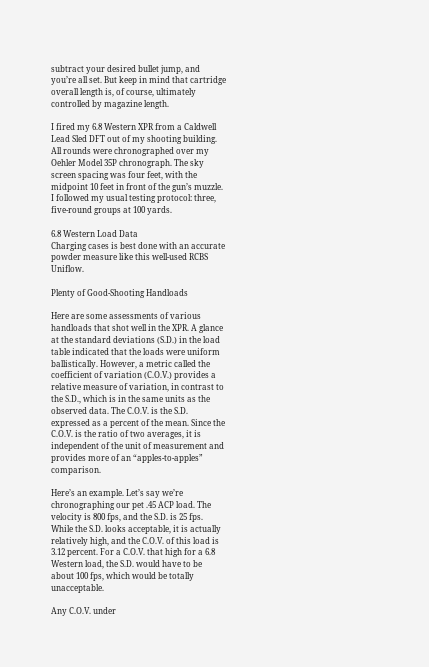subtract your desired bullet jump, and you’re all set. But keep in mind that cartridge overall length is, of course, ultimately controlled by magazine length.

I fired my 6.8 Western XPR from a Caldwell Lead Sled DFT out of my shooting building. All rounds were chronographed over my Oehler Model 35P chronograph. The sky screen spacing was four feet, with the midpoint 10 feet in front of the gun’s muzzle. I followed my usual testing protocol: three, five-round groups at 100 yards.

6.8 Western Load Data
Charging cases is best done with an accurate powder measure like this well-used RCBS Uniflow.

Plenty of Good-Shooting Handloads

Here are some assessments of various handloads that shot well in the XPR. A glance at the standard deviations (S.D.) in the load table indicated that the loads were uniform ballistically. However, a metric called the coefficient of variation (C.O.V.) provides a relative measure of variation, in contrast to the S.D., which is in the same units as the observed data. The C.O.V. is the S.D. expressed as a percent of the mean. Since the C.O.V. is the ratio of two averages, it is independent of the unit of measurement and provides more of an “apples-to-apples” comparison.

Here’s an example. Let’s say we’re chronographing our pet .45 ACP load. The velocity is 800 fps, and the S.D. is 25 fps. While the S.D. looks acceptable, it is actually relatively high, and the C.O.V. of this load is 3.12 percent. For a C.O.V. that high for a 6.8 Western load, the S.D. would have to be about 100 fps, which would be totally unacceptable.

Any C.O.V. under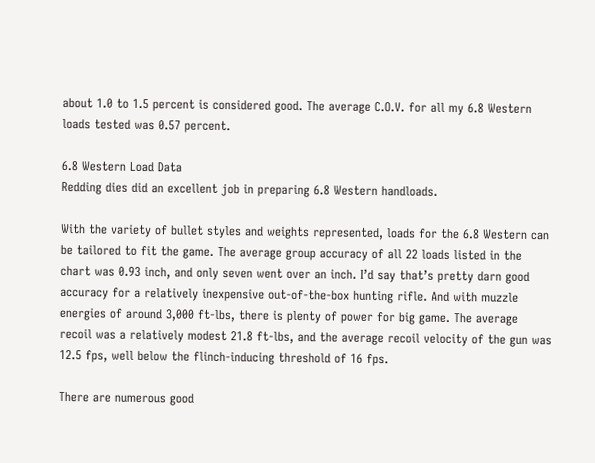about 1.0 to 1.5 percent is considered good. The average C.O.V. for all my 6.8 Western loads tested was 0.57 percent.

6.8 Western Load Data
Redding dies did an excellent job in preparing 6.8 Western handloads.

With the variety of bullet styles and weights represented, loads for the 6.8 Western can be tailored to fit the game. The average group accuracy of all 22 loads listed in the chart was 0.93 inch, and only seven went over an inch. I’d say that’s pretty darn good accuracy for a relatively inexpensive out-of-the-box hunting rifle. And with muzzle energies of around 3,000 ft-lbs, there is plenty of power for big game. The average recoil was a relatively modest 21.8 ft-lbs, and the average recoil velocity of the gun was 12.5 fps, well below the flinch-inducing threshold of 16 fps.

There are numerous good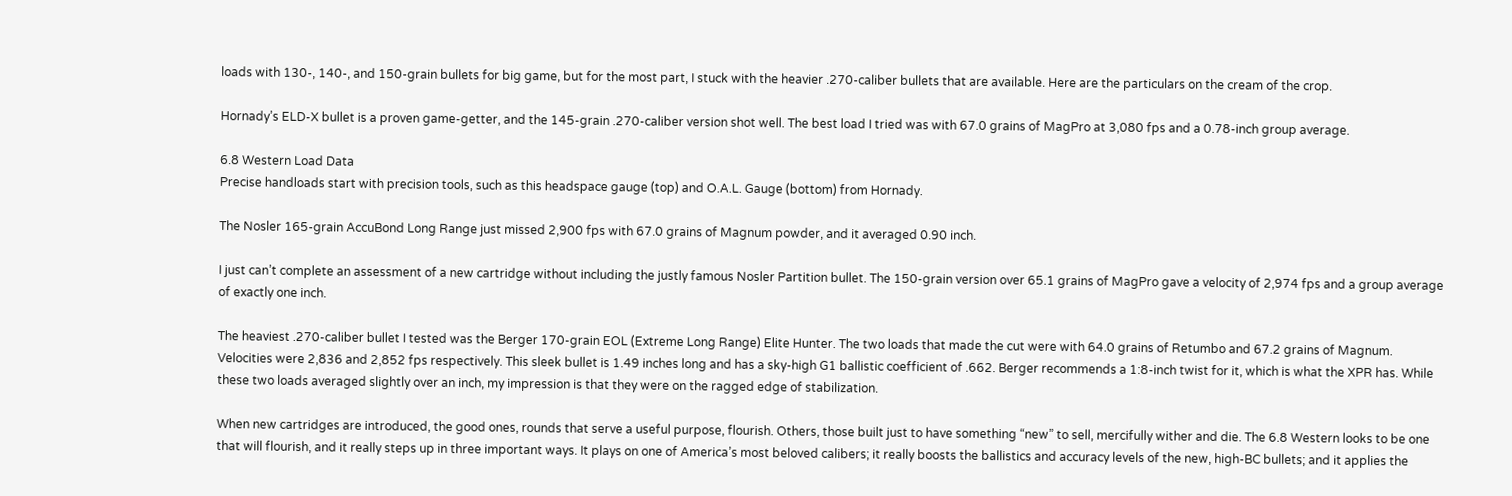loads with 130-, 140-, and 150-grain bullets for big game, but for the most part, I stuck with the heavier .270-caliber bullets that are available. Here are the particulars on the cream of the crop.

Hornady’s ELD-X bullet is a proven game-getter, and the 145-grain .270-caliber version shot well. The best load I tried was with 67.0 grains of MagPro at 3,080 fps and a 0.78-inch group average.

6.8 Western Load Data
Precise handloads start with precision tools, such as this headspace gauge (top) and O.A.L. Gauge (bottom) from Hornady.

The Nosler 165-grain AccuBond Long Range just missed 2,900 fps with 67.0 grains of Magnum powder, and it averaged 0.90 inch.

I just can’t complete an assessment of a new cartridge without including the justly famous Nosler Partition bullet. The 150-grain version over 65.1 grains of MagPro gave a velocity of 2,974 fps and a group average of exactly one inch.

The heaviest .270-caliber bullet I tested was the Berger 170-grain EOL (Extreme Long Range) Elite Hunter. The two loads that made the cut were with 64.0 grains of Retumbo and 67.2 grains of Magnum. Velocities were 2,836 and 2,852 fps respectively. This sleek bullet is 1.49 inches long and has a sky-high G1 ballistic coefficient of .662. Berger recommends a 1:8-inch twist for it, which is what the XPR has. While these two loads averaged slightly over an inch, my impression is that they were on the ragged edge of stabilization.

When new cartridges are introduced, the good ones, rounds that serve a useful purpose, flourish. Others, those built just to have something “new” to sell, mercifully wither and die. The 6.8 Western looks to be one that will flourish, and it really steps up in three important ways. It plays on one of America’s most beloved calibers; it really boosts the ballistics and accuracy levels of the new, high-BC bullets; and it applies the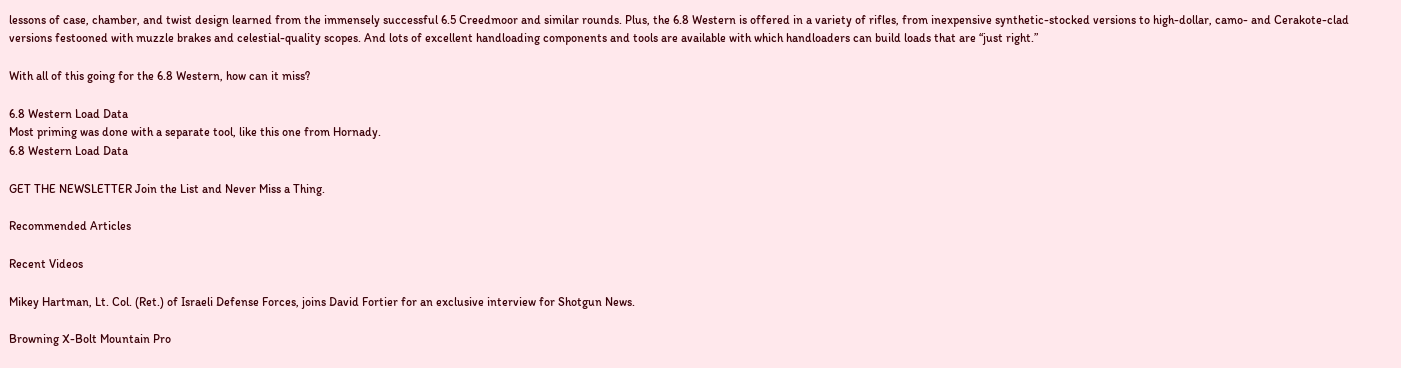lessons of case, chamber, and twist design learned from the immensely successful 6.5 Creedmoor and similar rounds. Plus, the 6.8 Western is offered in a variety of rifles, from inexpensive synthetic-stocked versions to high-dollar, camo- and Cerakote-clad versions festooned with muzzle brakes and celestial-quality scopes. And lots of excellent handloading components and tools are available with which handloaders can build loads that are “just right.”

With all of this going for the 6.8 Western, how can it miss?

6.8 Western Load Data
Most priming was done with a separate tool, like this one from Hornady.
6.8 Western Load Data

GET THE NEWSLETTER Join the List and Never Miss a Thing.

Recommended Articles

Recent Videos

Mikey Hartman, Lt. Col. (Ret.) of Israeli Defense Forces, joins David Fortier for an exclusive interview for Shotgun News.

Browning X-Bolt Mountain Pro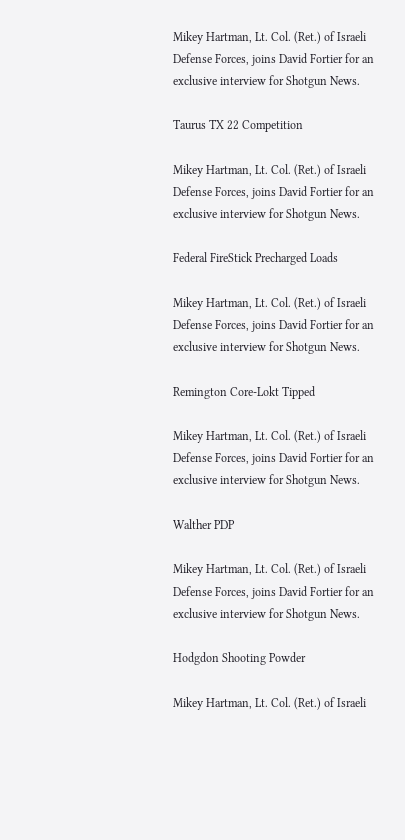Mikey Hartman, Lt. Col. (Ret.) of Israeli Defense Forces, joins David Fortier for an exclusive interview for Shotgun News.

Taurus TX 22 Competition

Mikey Hartman, Lt. Col. (Ret.) of Israeli Defense Forces, joins David Fortier for an exclusive interview for Shotgun News.

Federal FireStick Precharged Loads

Mikey Hartman, Lt. Col. (Ret.) of Israeli Defense Forces, joins David Fortier for an exclusive interview for Shotgun News.

Remington Core-Lokt Tipped

Mikey Hartman, Lt. Col. (Ret.) of Israeli Defense Forces, joins David Fortier for an exclusive interview for Shotgun News.

Walther PDP

Mikey Hartman, Lt. Col. (Ret.) of Israeli Defense Forces, joins David Fortier for an exclusive interview for Shotgun News.

Hodgdon Shooting Powder

Mikey Hartman, Lt. Col. (Ret.) of Israeli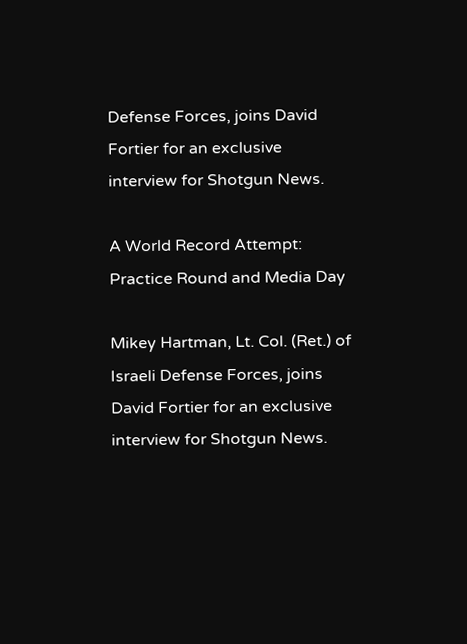Defense Forces, joins David Fortier for an exclusive interview for Shotgun News.

A World Record Attempt: Practice Round and Media Day

Mikey Hartman, Lt. Col. (Ret.) of Israeli Defense Forces, joins David Fortier for an exclusive interview for Shotgun News.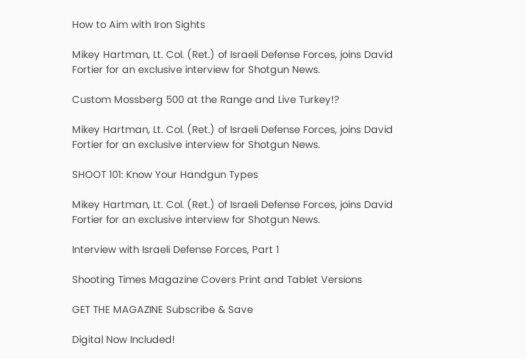How to Aim with Iron Sights

Mikey Hartman, Lt. Col. (Ret.) of Israeli Defense Forces, joins David Fortier for an exclusive interview for Shotgun News.

Custom Mossberg 500 at the Range and Live Turkey!?

Mikey Hartman, Lt. Col. (Ret.) of Israeli Defense Forces, joins David Fortier for an exclusive interview for Shotgun News.

SHOOT 101: Know Your Handgun Types

Mikey Hartman, Lt. Col. (Ret.) of Israeli Defense Forces, joins David Fortier for an exclusive interview for Shotgun News.

Interview with Israeli Defense Forces, Part 1

Shooting Times Magazine Covers Print and Tablet Versions

GET THE MAGAZINE Subscribe & Save

Digital Now Included!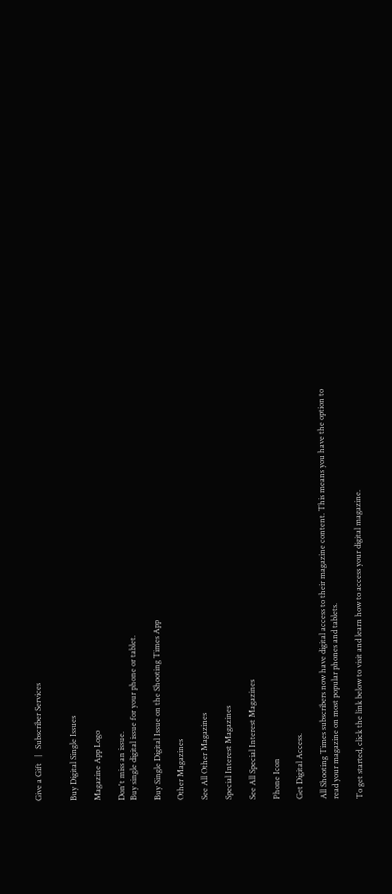Give a Gift   |   Subscriber Services


Buy Digital Single Issues

Magazine App Logo

Don't miss an issue.
Buy single digital issue for your phone or tablet.

Buy Single Digital Issue on the Shooting Times App

Other Magazines

See All Other Magazines

Special Interest Magazines

See All Special Interest Magazines

Phone Icon

Get Digital Access.

All Shooting Times subscribers now have digital access to their magazine content. This means you have the option to read your magazine on most popular phones and tablets.

To get started, click the link below to visit and learn how to access your digital magazine.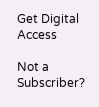Get Digital Access

Not a Subscriber?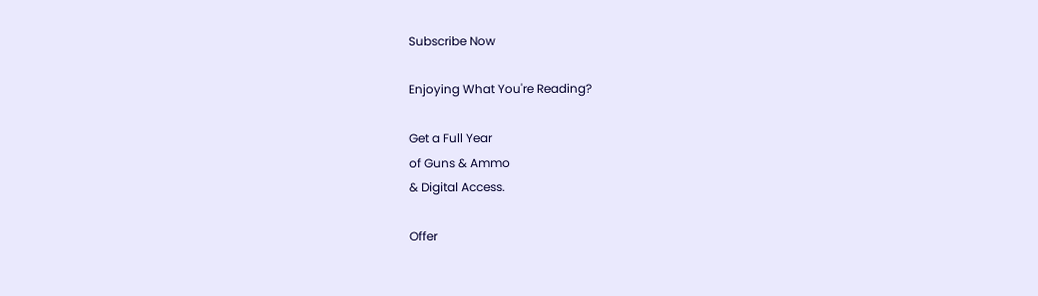Subscribe Now

Enjoying What You're Reading?

Get a Full Year
of Guns & Ammo
& Digital Access.

Offer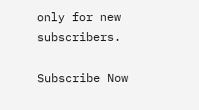only for new subscribers.

Subscribe Now